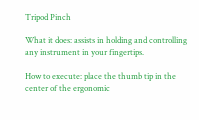Tripod Pinch

What it does: assists in holding and controlling any instrument in your fingertips.

How to execute: place the thumb tip in the center of the ergonomic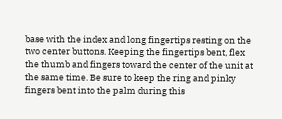base with the index and long fingertips resting on the two center buttons. Keeping the fingertips bent, flex the thumb and fingers toward the center of the unit at the same time. Be sure to keep the ring and pinky fingers bent into the palm during this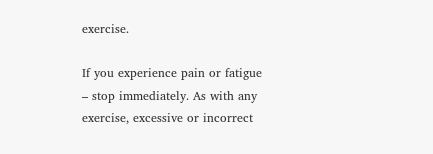exercise.

If you experience pain or fatigue – stop immediately. As with any exercise, excessive or incorrect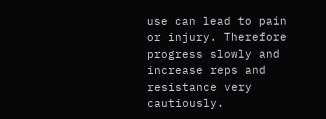use can lead to pain or injury. Therefore progress slowly and increase reps and resistance very cautiously.